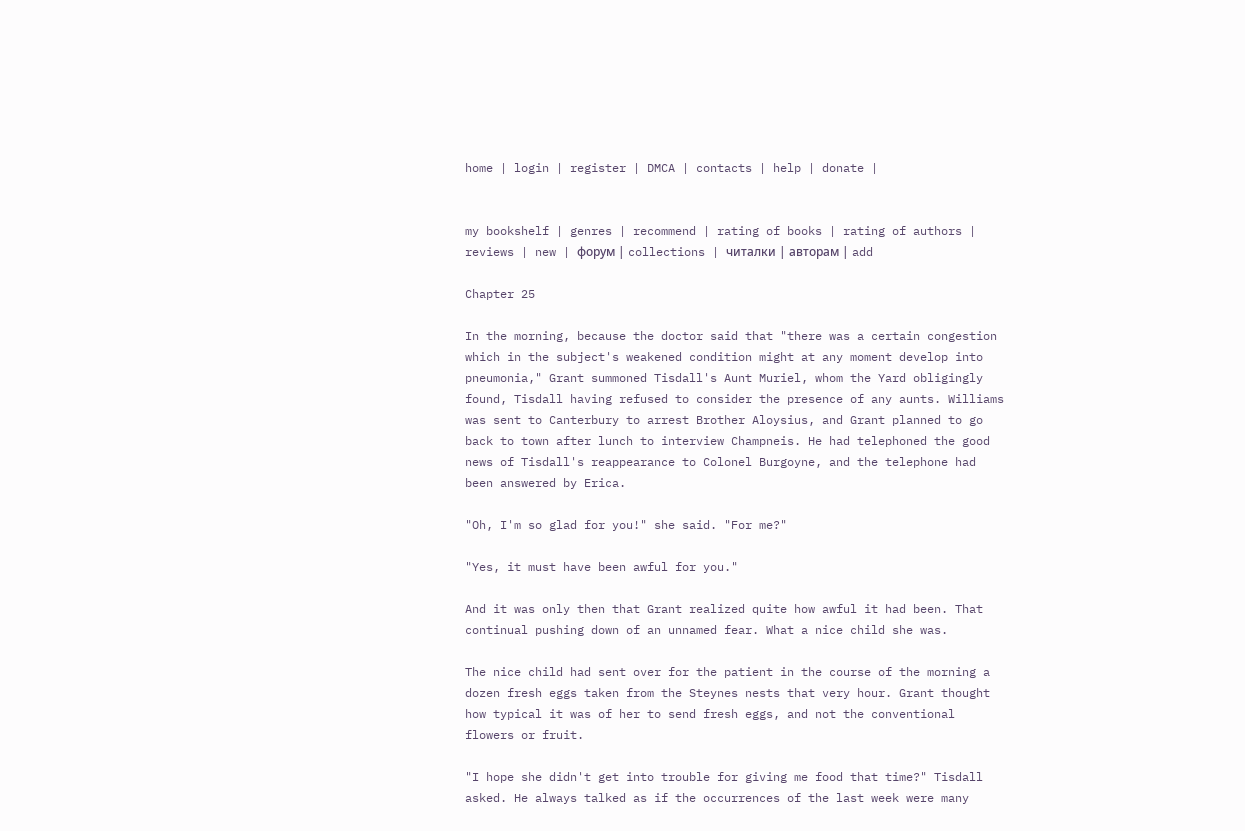home | login | register | DMCA | contacts | help | donate |


my bookshelf | genres | recommend | rating of books | rating of authors | reviews | new | форум | collections | читалки | авторам | add

Chapter 25

In the morning, because the doctor said that "there was a certain congestion which in the subject's weakened condition might at any moment develop into pneumonia," Grant summoned Tisdall's Aunt Muriel, whom the Yard obligingly found, Tisdall having refused to consider the presence of any aunts. Williams was sent to Canterbury to arrest Brother Aloysius, and Grant planned to go back to town after lunch to interview Champneis. He had telephoned the good news of Tisdall's reappearance to Colonel Burgoyne, and the telephone had been answered by Erica.

"Oh, I'm so glad for you!" she said. "For me?"

"Yes, it must have been awful for you."

And it was only then that Grant realized quite how awful it had been. That continual pushing down of an unnamed fear. What a nice child she was.

The nice child had sent over for the patient in the course of the morning a dozen fresh eggs taken from the Steynes nests that very hour. Grant thought how typical it was of her to send fresh eggs, and not the conventional flowers or fruit.

"I hope she didn't get into trouble for giving me food that time?" Tisdall asked. He always talked as if the occurrences of the last week were many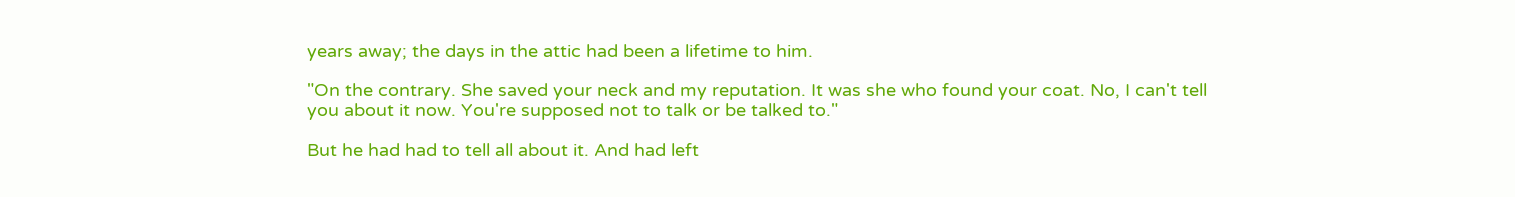years away; the days in the attic had been a lifetime to him.

"On the contrary. She saved your neck and my reputation. It was she who found your coat. No, I can't tell you about it now. You're supposed not to talk or be talked to."

But he had had to tell all about it. And had left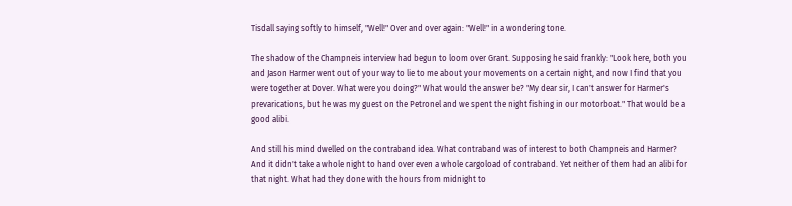Tisdall saying softly to himself, "Well!" Over and over again: "Well!" in a wondering tone.

The shadow of the Champneis interview had begun to loom over Grant. Supposing he said frankly: "Look here, both you and Jason Harmer went out of your way to lie to me about your movements on a certain night, and now I find that you were together at Dover. What were you doing?" What would the answer be? "My dear sir, I can't answer for Harmer's prevarications, but he was my guest on the Petronel and we spent the night fishing in our motorboat." That would be a good alibi.

And still his mind dwelled on the contraband idea. What contraband was of interest to both Champneis and Harmer? And it didn't take a whole night to hand over even a whole cargoload of contraband. Yet neither of them had an alibi for that night. What had they done with the hours from midnight to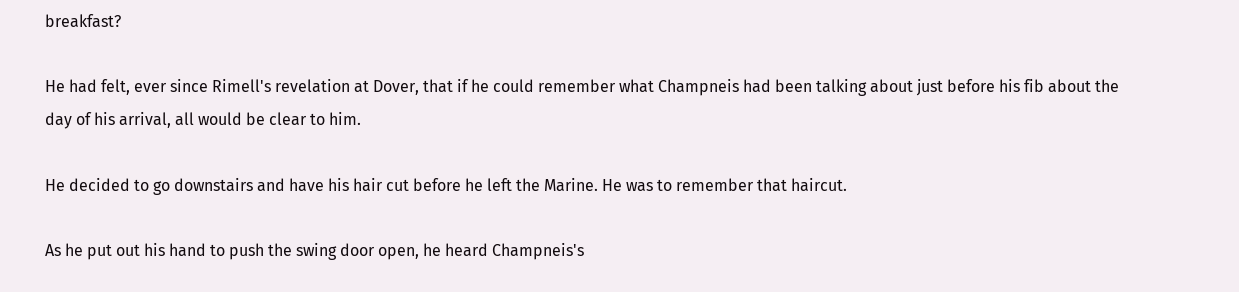breakfast?

He had felt, ever since Rimell's revelation at Dover, that if he could remember what Champneis had been talking about just before his fib about the day of his arrival, all would be clear to him.

He decided to go downstairs and have his hair cut before he left the Marine. He was to remember that haircut.

As he put out his hand to push the swing door open, he heard Champneis's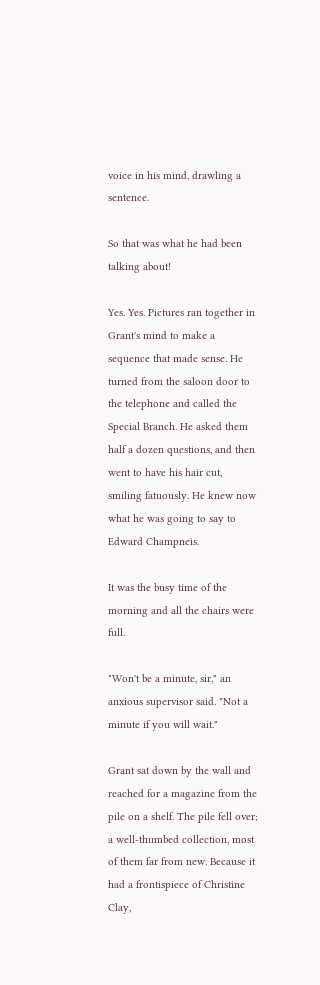voice in his mind, drawling a sentence.

So that was what he had been talking about!

Yes. Yes. Pictures ran together in Grant's mind to make a sequence that made sense. He turned from the saloon door to the telephone and called the Special Branch. He asked them half a dozen questions, and then went to have his hair cut, smiling fatuously. He knew now what he was going to say to Edward Champneis.

It was the busy time of the morning and all the chairs were full.

"Won't be a minute, sir," an anxious supervisor said. "Not a minute if you will wait."

Grant sat down by the wall and reached for a magazine from the pile on a shelf. The pile fell over; a well-thumbed collection, most of them far from new. Because it had a frontispiece of Christine Clay,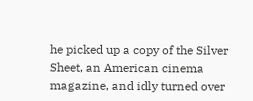he picked up a copy of the Silver Sheet, an American cinema magazine, and idly turned over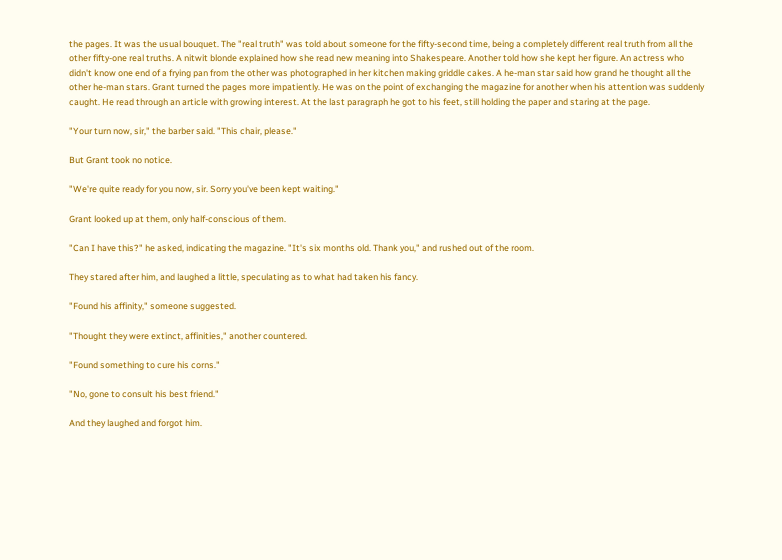the pages. It was the usual bouquet. The "real truth" was told about someone for the fifty-second time, being a completely different real truth from all the other fifty-one real truths. A nitwit blonde explained how she read new meaning into Shakespeare. Another told how she kept her figure. An actress who didn't know one end of a frying pan from the other was photographed in her kitchen making griddle cakes. A he-man star said how grand he thought all the other he-man stars. Grant turned the pages more impatiently. He was on the point of exchanging the magazine for another when his attention was suddenly caught. He read through an article with growing interest. At the last paragraph he got to his feet, still holding the paper and staring at the page.

"Your turn now, sir," the barber said. "This chair, please."

But Grant took no notice.

"We're quite ready for you now, sir. Sorry you've been kept waiting."

Grant looked up at them, only half-conscious of them.

"Can I have this?" he asked, indicating the magazine. "It's six months old. Thank you," and rushed out of the room.

They stared after him, and laughed a little, speculating as to what had taken his fancy.

"Found his affinity," someone suggested.

"Thought they were extinct, affinities," another countered.

"Found something to cure his corns."

"No, gone to consult his best friend."

And they laughed and forgot him.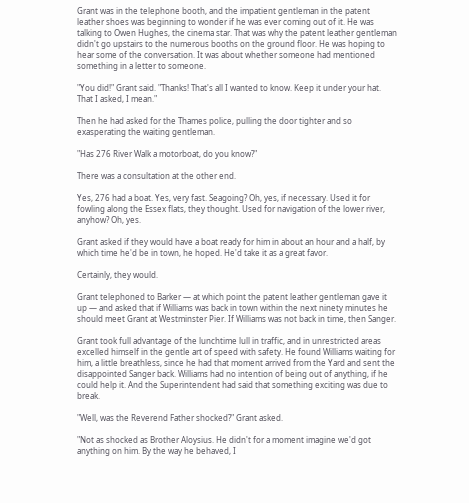Grant was in the telephone booth, and the impatient gentleman in the patent leather shoes was beginning to wonder if he was ever coming out of it. He was talking to Owen Hughes, the cinema star. That was why the patent leather gentleman didn't go upstairs to the numerous booths on the ground floor. He was hoping to hear some of the conversation. It was about whether someone had mentioned something in a letter to someone.

"You did!" Grant said. "Thanks! That's all I wanted to know. Keep it under your hat. That I asked, I mean."

Then he had asked for the Thames police, pulling the door tighter and so exasperating the waiting gentleman.

"Has 276 River Walk a motorboat, do you know?"

There was a consultation at the other end.

Yes, 276 had a boat. Yes, very fast. Seagoing? Oh, yes, if necessary. Used it for fowling along the Essex flats, they thought. Used for navigation of the lower river, anyhow? Oh, yes.

Grant asked if they would have a boat ready for him in about an hour and a half, by which time he'd be in town, he hoped. He'd take it as a great favor.

Certainly, they would.

Grant telephoned to Barker — at which point the patent leather gentleman gave it up — and asked that if Williams was back in town within the next ninety minutes he should meet Grant at Westminster Pier. If Williams was not back in time, then Sanger.

Grant took full advantage of the lunchtime lull in traffic, and in unrestricted areas excelled himself in the gentle art of speed with safety. He found Williams waiting for him, a little breathless, since he had that moment arrived from the Yard and sent the disappointed Sanger back. Williams had no intention of being out of anything, if he could help it. And the Superintendent had said that something exciting was due to break.

"Well, was the Reverend Father shocked?" Grant asked.

"Not as shocked as Brother Aloysius. He didn't for a moment imagine we'd got anything on him. By the way he behaved, I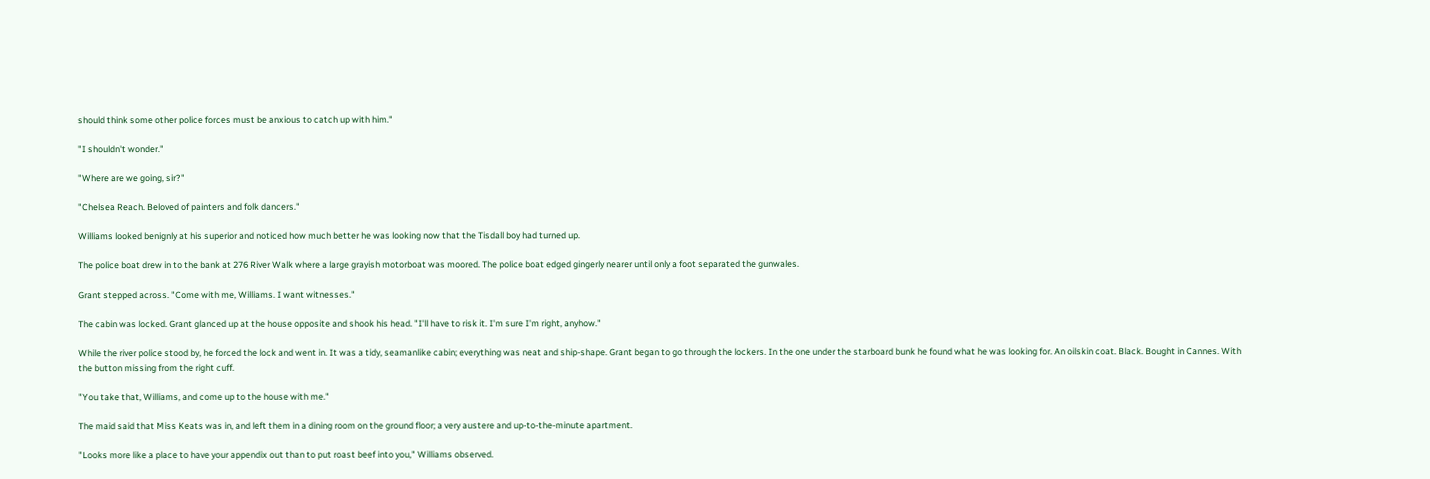should think some other police forces must be anxious to catch up with him."

"I shouldn't wonder."

"Where are we going, sir?"

"Chelsea Reach. Beloved of painters and folk dancers."

Williams looked benignly at his superior and noticed how much better he was looking now that the Tisdall boy had turned up.

The police boat drew in to the bank at 276 River Walk where a large grayish motorboat was moored. The police boat edged gingerly nearer until only a foot separated the gunwales.

Grant stepped across. "Come with me, Williams. I want witnesses."

The cabin was locked. Grant glanced up at the house opposite and shook his head. "I'll have to risk it. I'm sure I'm right, anyhow."

While the river police stood by, he forced the lock and went in. It was a tidy, seamanlike cabin; everything was neat and ship-shape. Grant began to go through the lockers. In the one under the starboard bunk he found what he was looking for. An oilskin coat. Black. Bought in Cannes. With the button missing from the right cuff.

"You take that, Williams, and come up to the house with me."

The maid said that Miss Keats was in, and left them in a dining room on the ground floor; a very austere and up-to-the-minute apartment.

"Looks more like a place to have your appendix out than to put roast beef into you," Williams observed.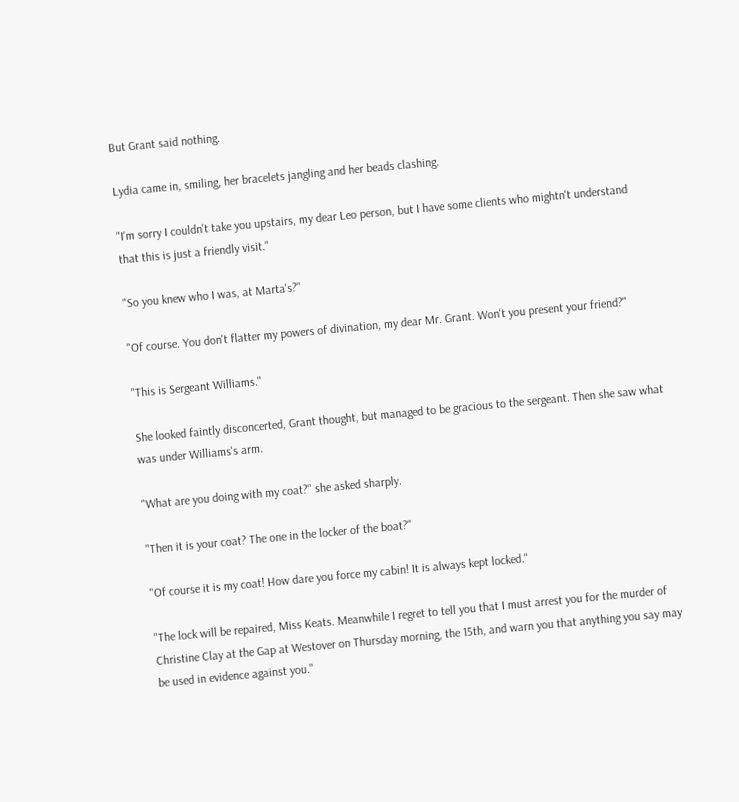But Grant said nothing.

Lydia came in, smiling, her bracelets jangling and her beads clashing.

"I'm sorry I couldn't take you upstairs, my dear Leo person, but I have some clients who mightn't understand that this is just a friendly visit."

"So you knew who I was, at Marta's?"

"Of course. You don't flatter my powers of divination, my dear Mr. Grant. Won't you present your friend?"

"This is Sergeant Williams."

She looked faintly disconcerted, Grant thought, but managed to be gracious to the sergeant. Then she saw what was under Williams's arm.

"What are you doing with my coat?" she asked sharply.

"Then it is your coat? The one in the locker of the boat?"

"Of course it is my coat! How dare you force my cabin! It is always kept locked."

"The lock will be repaired, Miss Keats. Meanwhile I regret to tell you that I must arrest you for the murder of Christine Clay at the Gap at Westover on Thursday morning, the 15th, and warn you that anything you say may be used in evidence against you."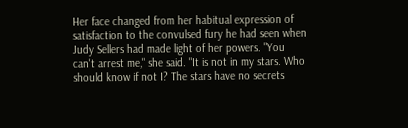Her face changed from her habitual expression of satisfaction to the convulsed fury he had seen when Judy Sellers had made light of her powers. "You can't arrest me," she said. "It is not in my stars. Who should know if not I? The stars have no secrets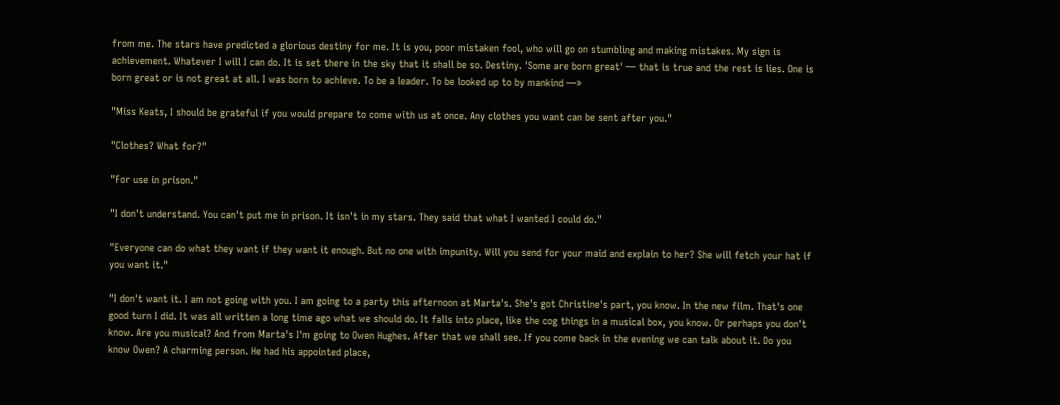from me. The stars have predicted a glorious destiny for me. It is you, poor mistaken fool, who will go on stumbling and making mistakes. My sign is achievement. Whatever I will I can do. It is set there in the sky that it shall be so. Destiny. 'Some are born great' — that is true and the rest is lies. One is born great or is not great at all. I was born to achieve. To be a leader. To be looked up to by mankind —»

"Miss Keats, I should be grateful if you would prepare to come with us at once. Any clothes you want can be sent after you."

"Clothes? What for?"

"For use in prison."

"I don't understand. You can't put me in prison. It isn't in my stars. They said that what I wanted I could do."

"Everyone can do what they want if they want it enough. But no one with impunity. Will you send for your maid and explain to her? She will fetch your hat if you want it."

"I don't want it. I am not going with you. I am going to a party this afternoon at Marta's. She's got Christine's part, you know. In the new film. That's one good turn I did. It was all written a long time ago what we should do. It falls into place, like the cog things in a musical box, you know. Or perhaps you don't know. Are you musical? And from Marta's I'm going to Owen Hughes. After that we shall see. If you come back in the evening we can talk about it. Do you know Owen? A charming person. He had his appointed place,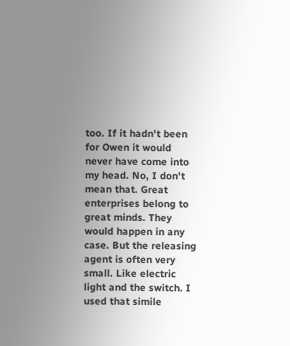too. If it hadn't been for Owen it would never have come into my head. No, I don't mean that. Great enterprises belong to great minds. They would happen in any case. But the releasing agent is often very small. Like electric light and the switch. I used that simile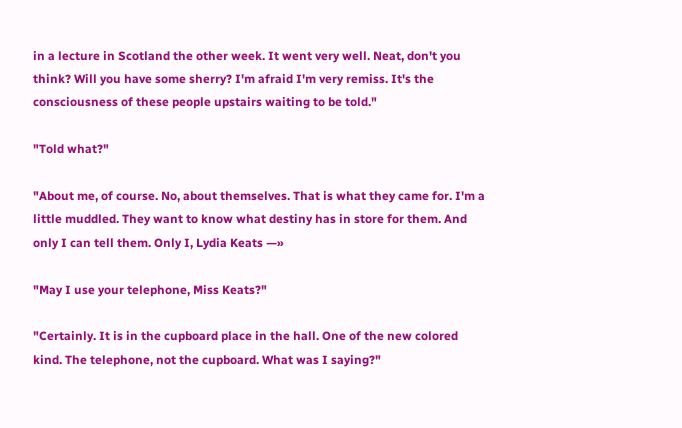in a lecture in Scotland the other week. It went very well. Neat, don't you think? Will you have some sherry? I'm afraid I'm very remiss. It's the consciousness of these people upstairs waiting to be told."

"Told what?"

"About me, of course. No, about themselves. That is what they came for. I'm a little muddled. They want to know what destiny has in store for them. And only I can tell them. Only I, Lydia Keats —»

"May I use your telephone, Miss Keats?"

"Certainly. It is in the cupboard place in the hall. One of the new colored kind. The telephone, not the cupboard. What was I saying?"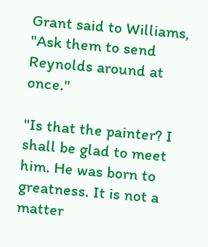Grant said to Williams, "Ask them to send Reynolds around at once."

"Is that the painter? I shall be glad to meet him. He was born to greatness. It is not a matter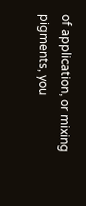of application, or mixing pigments, you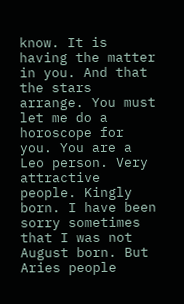know. It is having the matter in you. And that the stars arrange. You must let me do a horoscope for you. You are a Leo person. Very attractive people. Kingly born. I have been sorry sometimes that I was not August born. But Aries people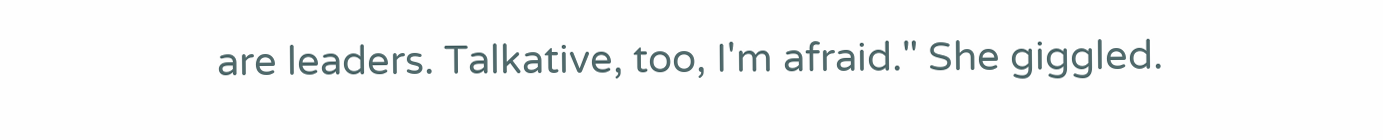are leaders. Talkative, too, I'm afraid." She giggled.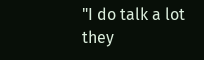"I do talk a lot they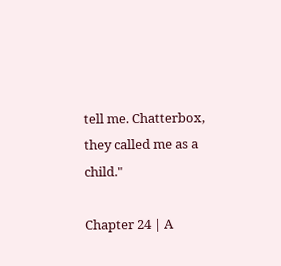tell me. Chatterbox, they called me as a child."

Chapter 24 | A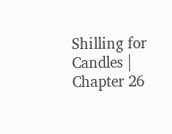Shilling for Candles | Chapter 26